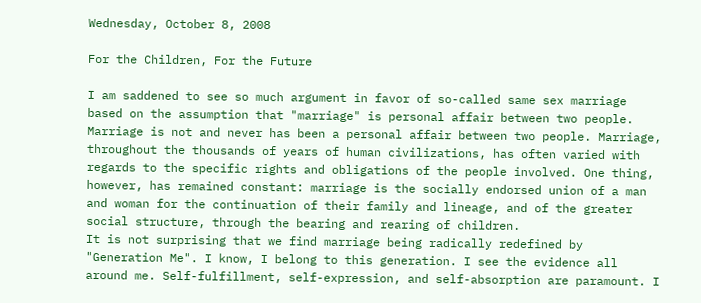Wednesday, October 8, 2008

For the Children, For the Future

I am saddened to see so much argument in favor of so-called same sex marriage based on the assumption that "marriage" is personal affair between two people. Marriage is not and never has been a personal affair between two people. Marriage, throughout the thousands of years of human civilizations, has often varied with regards to the specific rights and obligations of the people involved. One thing, however, has remained constant: marriage is the socially endorsed union of a man and woman for the continuation of their family and lineage, and of the greater social structure, through the bearing and rearing of children.
It is not surprising that we find marriage being radically redefined by "Generation Me". I know, I belong to this generation. I see the evidence all around me. Self-fulfillment, self-expression, and self-absorption are paramount. I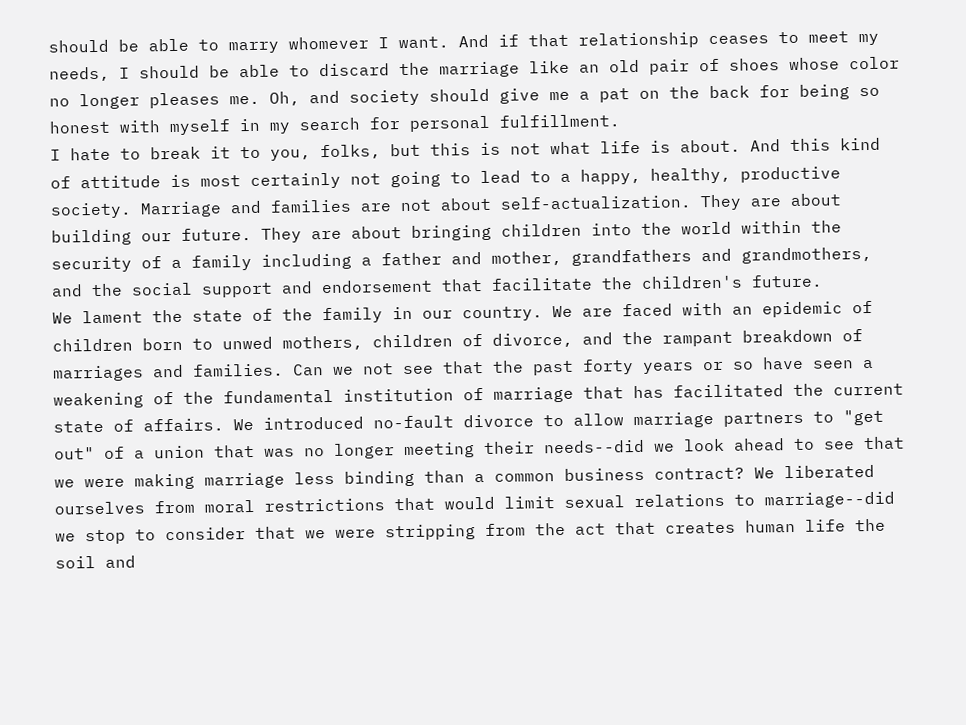should be able to marry whomever I want. And if that relationship ceases to meet my needs, I should be able to discard the marriage like an old pair of shoes whose color no longer pleases me. Oh, and society should give me a pat on the back for being so honest with myself in my search for personal fulfillment.
I hate to break it to you, folks, but this is not what life is about. And this kind of attitude is most certainly not going to lead to a happy, healthy, productive society. Marriage and families are not about self-actualization. They are about building our future. They are about bringing children into the world within the security of a family including a father and mother, grandfathers and grandmothers, and the social support and endorsement that facilitate the children's future.
We lament the state of the family in our country. We are faced with an epidemic of children born to unwed mothers, children of divorce, and the rampant breakdown of marriages and families. Can we not see that the past forty years or so have seen a weakening of the fundamental institution of marriage that has facilitated the current state of affairs. We introduced no-fault divorce to allow marriage partners to "get out" of a union that was no longer meeting their needs--did we look ahead to see that we were making marriage less binding than a common business contract? We liberated ourselves from moral restrictions that would limit sexual relations to marriage--did we stop to consider that we were stripping from the act that creates human life the soil and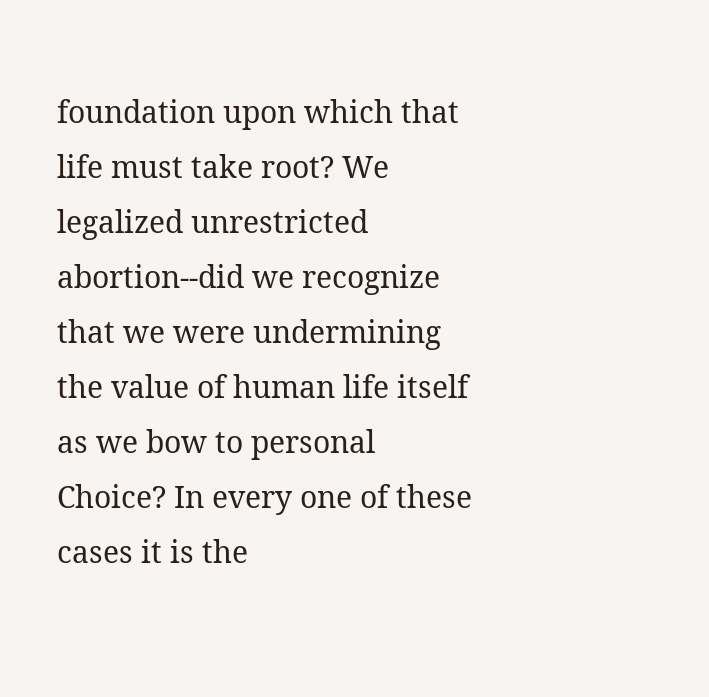foundation upon which that life must take root? We legalized unrestricted abortion--did we recognize that we were undermining the value of human life itself as we bow to personal Choice? In every one of these cases it is the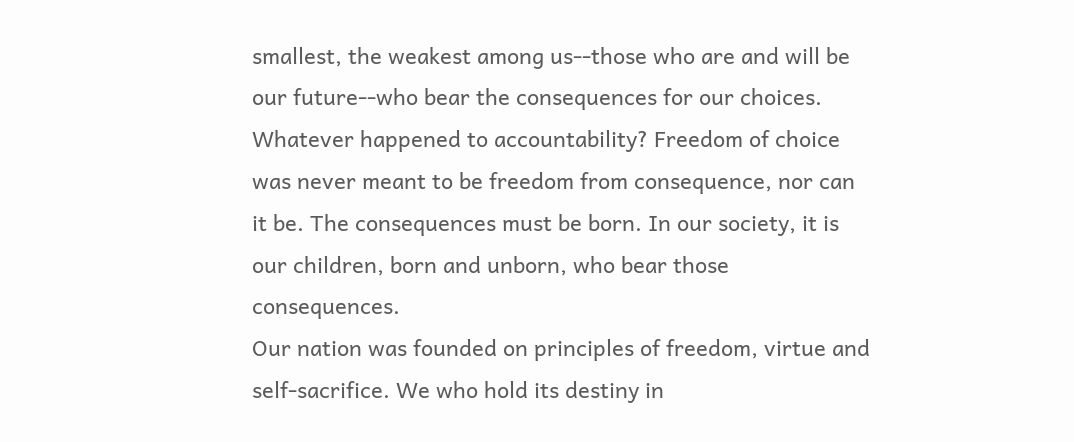smallest, the weakest among us--those who are and will be our future--who bear the consequences for our choices. Whatever happened to accountability? Freedom of choice was never meant to be freedom from consequence, nor can it be. The consequences must be born. In our society, it is our children, born and unborn, who bear those consequences.
Our nation was founded on principles of freedom, virtue and self-sacrifice. We who hold its destiny in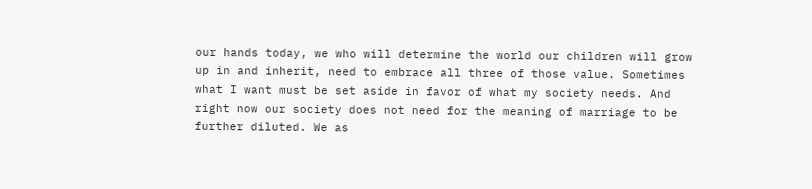our hands today, we who will determine the world our children will grow up in and inherit, need to embrace all three of those value. Sometimes what I want must be set aside in favor of what my society needs. And right now our society does not need for the meaning of marriage to be further diluted. We as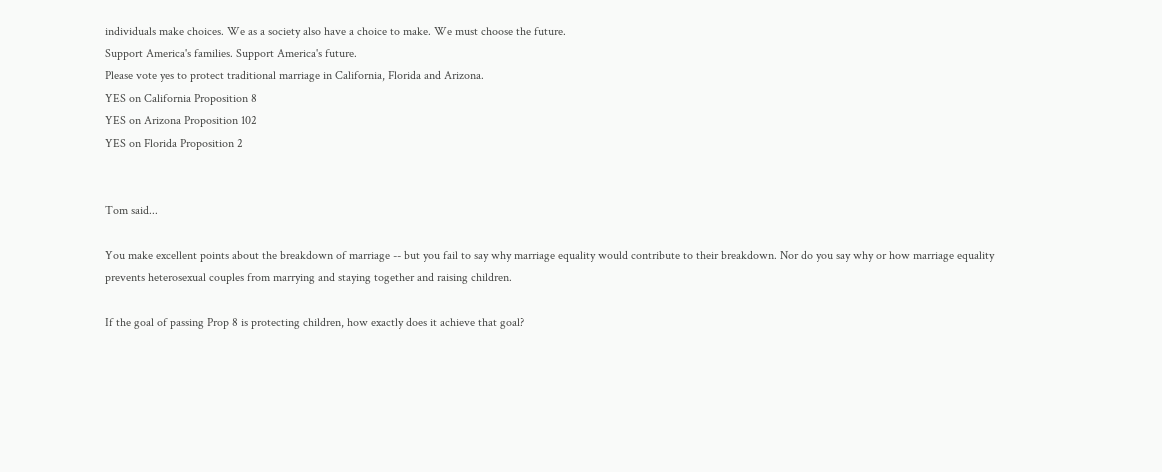individuals make choices. We as a society also have a choice to make. We must choose the future.
Support America's families. Support America's future.
Please vote yes to protect traditional marriage in California, Florida and Arizona.
YES on California Proposition 8
YES on Arizona Proposition 102
YES on Florida Proposition 2


Tom said...

You make excellent points about the breakdown of marriage -- but you fail to say why marriage equality would contribute to their breakdown. Nor do you say why or how marriage equality prevents heterosexual couples from marrying and staying together and raising children.

If the goal of passing Prop 8 is protecting children, how exactly does it achieve that goal?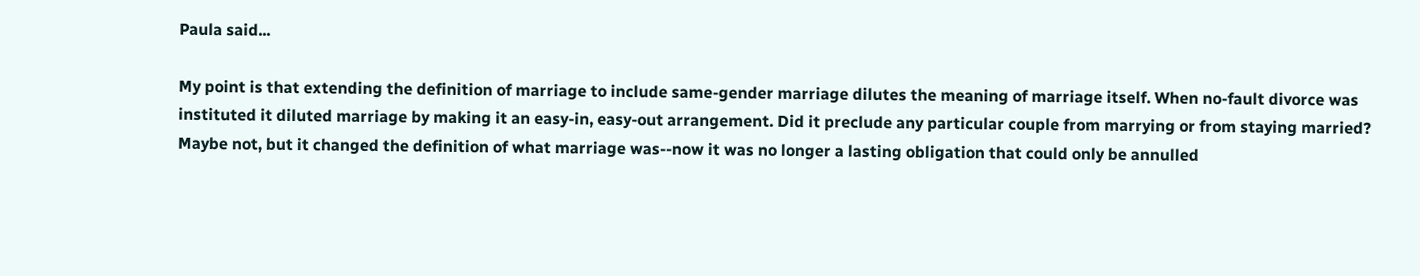Paula said...

My point is that extending the definition of marriage to include same-gender marriage dilutes the meaning of marriage itself. When no-fault divorce was instituted it diluted marriage by making it an easy-in, easy-out arrangement. Did it preclude any particular couple from marrying or from staying married? Maybe not, but it changed the definition of what marriage was--now it was no longer a lasting obligation that could only be annulled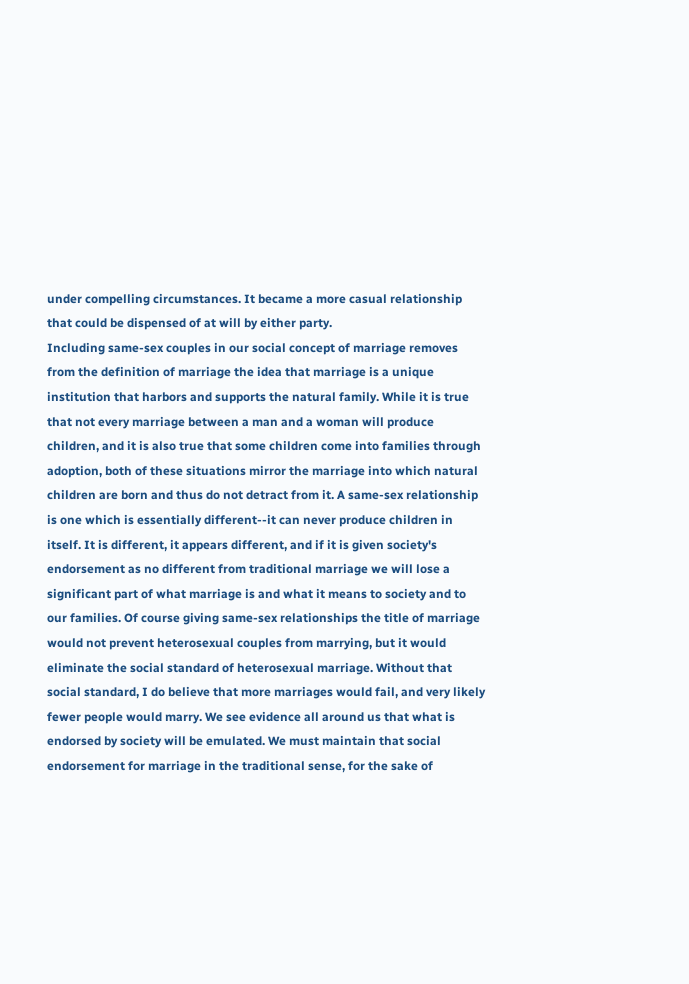under compelling circumstances. It became a more casual relationship that could be dispensed of at will by either party.
Including same-sex couples in our social concept of marriage removes from the definition of marriage the idea that marriage is a unique institution that harbors and supports the natural family. While it is true that not every marriage between a man and a woman will produce children, and it is also true that some children come into families through adoption, both of these situations mirror the marriage into which natural children are born and thus do not detract from it. A same-sex relationship is one which is essentially different--it can never produce children in itself. It is different, it appears different, and if it is given society's endorsement as no different from traditional marriage we will lose a significant part of what marriage is and what it means to society and to our families. Of course giving same-sex relationships the title of marriage would not prevent heterosexual couples from marrying, but it would eliminate the social standard of heterosexual marriage. Without that social standard, I do believe that more marriages would fail, and very likely fewer people would marry. We see evidence all around us that what is endorsed by society will be emulated. We must maintain that social endorsement for marriage in the traditional sense, for the sake of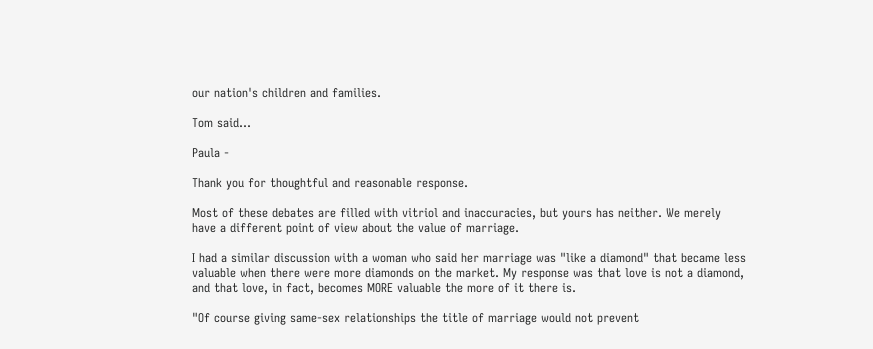our nation's children and families.

Tom said...

Paula -

Thank you for thoughtful and reasonable response.

Most of these debates are filled with vitriol and inaccuracies, but yours has neither. We merely have a different point of view about the value of marriage.

I had a similar discussion with a woman who said her marriage was "like a diamond" that became less valuable when there were more diamonds on the market. My response was that love is not a diamond, and that love, in fact, becomes MORE valuable the more of it there is.

"Of course giving same-sex relationships the title of marriage would not prevent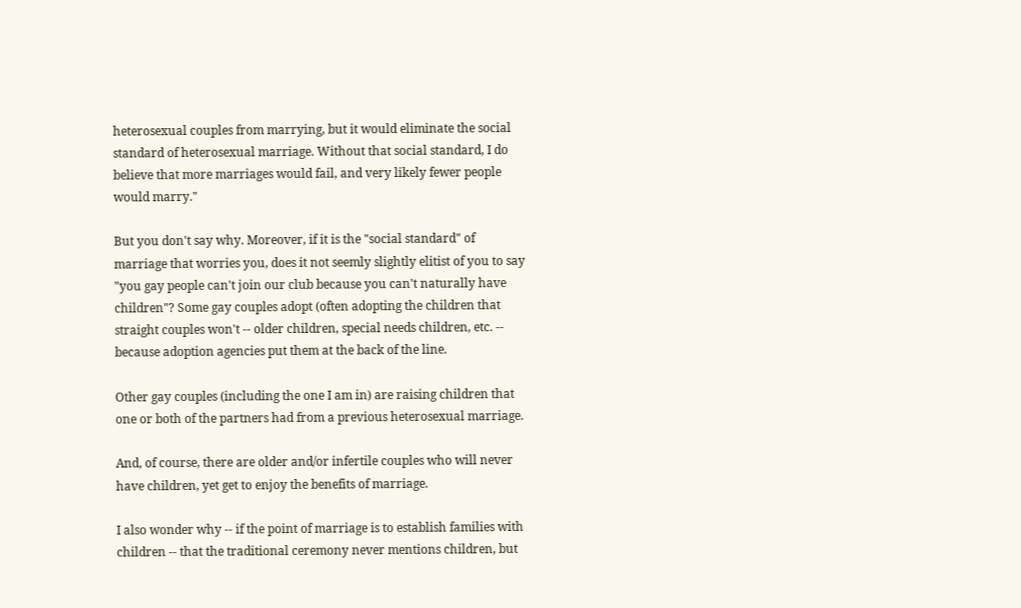heterosexual couples from marrying, but it would eliminate the social standard of heterosexual marriage. Without that social standard, I do believe that more marriages would fail, and very likely fewer people would marry."

But you don't say why. Moreover, if it is the "social standard" of marriage that worries you, does it not seemly slightly elitist of you to say "you gay people can't join our club because you can't naturally have children"? Some gay couples adopt (often adopting the children that straight couples won't -- older children, special needs children, etc. -- because adoption agencies put them at the back of the line.

Other gay couples (including the one I am in) are raising children that one or both of the partners had from a previous heterosexual marriage.

And, of course, there are older and/or infertile couples who will never have children, yet get to enjoy the benefits of marriage.

I also wonder why -- if the point of marriage is to establish families with children -- that the traditional ceremony never mentions children, but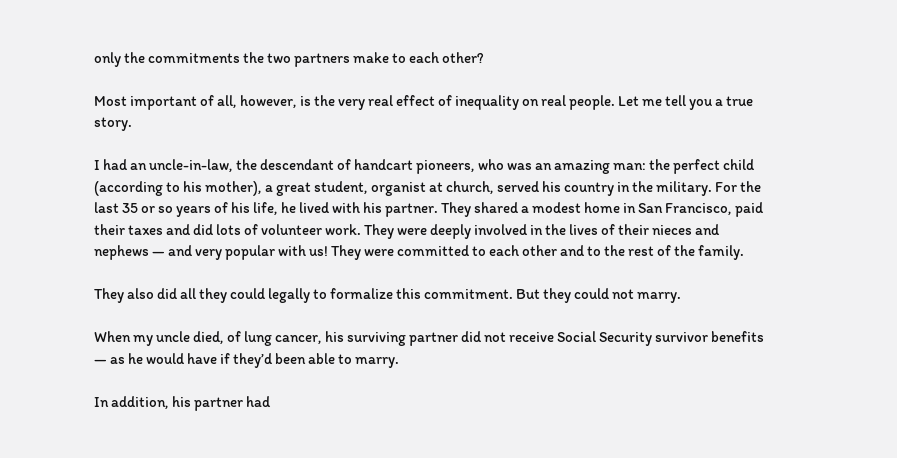only the commitments the two partners make to each other?

Most important of all, however, is the very real effect of inequality on real people. Let me tell you a true story.

I had an uncle-in-law, the descendant of handcart pioneers, who was an amazing man: the perfect child (according to his mother), a great student, organist at church, served his country in the military. For the last 35 or so years of his life, he lived with his partner. They shared a modest home in San Francisco, paid their taxes and did lots of volunteer work. They were deeply involved in the lives of their nieces and nephews — and very popular with us! They were committed to each other and to the rest of the family.

They also did all they could legally to formalize this commitment. But they could not marry.

When my uncle died, of lung cancer, his surviving partner did not receive Social Security survivor benefits — as he would have if they’d been able to marry.

In addition, his partner had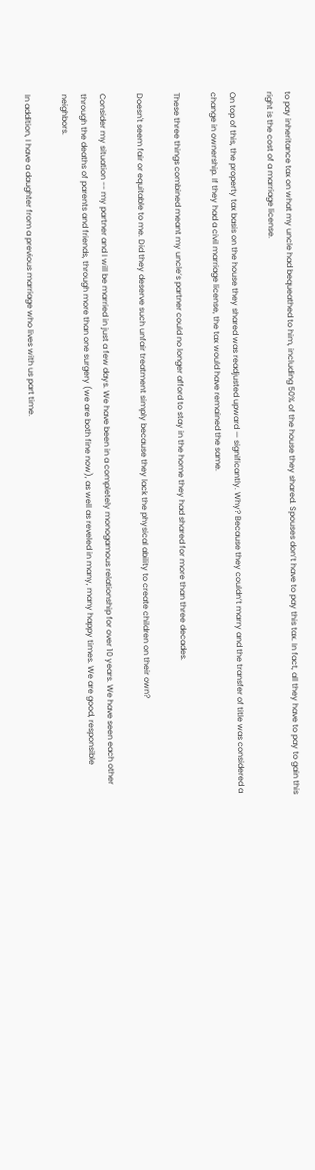to pay inheritance tax on what my uncle had bequeathed to him, including 50% of the house they shared. Spouses don’t have to pay this tax. In fact, all they have to pay to gain this right is the cost of a marriage license.

On top of this, the property tax basis on the house they shared was readjusted upward — significantly. Why? Because they couldn’t marry and the transfer of title was considered a change in ownership. If they had a civil marriage license, the tax would have remained the same.

These three things combined meant my uncle’s partner could no longer afford to stay in the home they had shared for more than three decades.

Doesn't seem fair or equitable to me. Did they deserve such unfair treatment simply because they lack the physical ability to create children on their own?

Consider my situation -- my partner and I will be married in just a few days. We have been in a completely monogamous relationship for over 10 years. We have seen each other through the deaths of parents and friends, through more than one surgery (we are both fine now), as well as reveled in many, many happy times. We are good, responsible neighbors.

In addition, I have a daughter from a previous marriage who lives with us part time.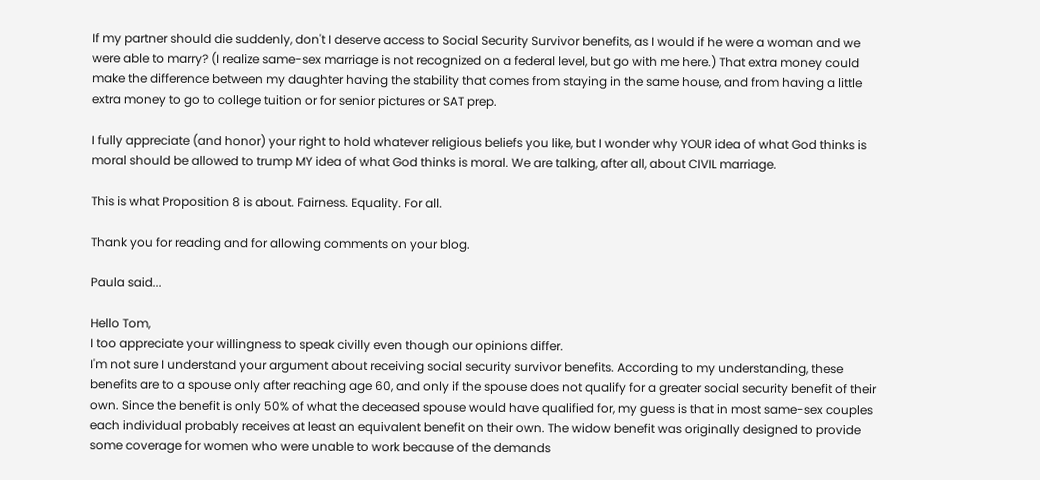If my partner should die suddenly, don't I deserve access to Social Security Survivor benefits, as I would if he were a woman and we were able to marry? (I realize same-sex marriage is not recognized on a federal level, but go with me here.) That extra money could make the difference between my daughter having the stability that comes from staying in the same house, and from having a little extra money to go to college tuition or for senior pictures or SAT prep.

I fully appreciate (and honor) your right to hold whatever religious beliefs you like, but I wonder why YOUR idea of what God thinks is moral should be allowed to trump MY idea of what God thinks is moral. We are talking, after all, about CIVIL marriage.

This is what Proposition 8 is about. Fairness. Equality. For all.

Thank you for reading and for allowing comments on your blog.

Paula said...

Hello Tom,
I too appreciate your willingness to speak civilly even though our opinions differ.
I'm not sure I understand your argument about receiving social security survivor benefits. According to my understanding, these benefits are to a spouse only after reaching age 60, and only if the spouse does not qualify for a greater social security benefit of their own. Since the benefit is only 50% of what the deceased spouse would have qualified for, my guess is that in most same-sex couples each individual probably receives at least an equivalent benefit on their own. The widow benefit was originally designed to provide some coverage for women who were unable to work because of the demands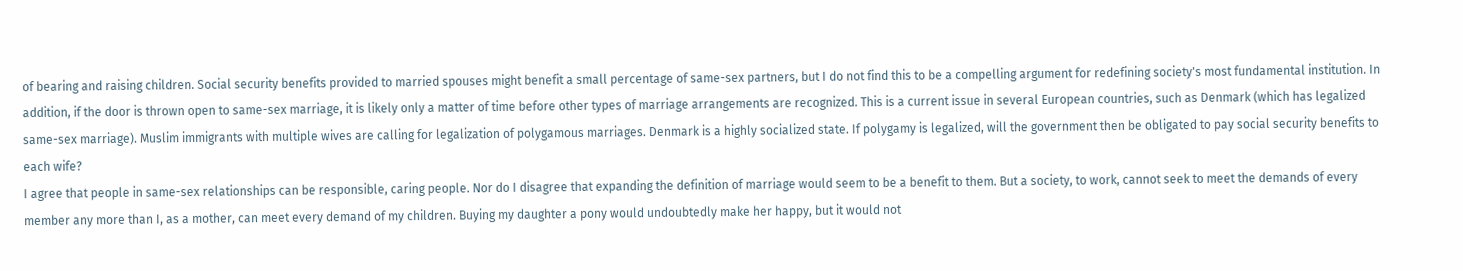of bearing and raising children. Social security benefits provided to married spouses might benefit a small percentage of same-sex partners, but I do not find this to be a compelling argument for redefining society's most fundamental institution. In addition, if the door is thrown open to same-sex marriage, it is likely only a matter of time before other types of marriage arrangements are recognized. This is a current issue in several European countries, such as Denmark (which has legalized same-sex marriage). Muslim immigrants with multiple wives are calling for legalization of polygamous marriages. Denmark is a highly socialized state. If polygamy is legalized, will the government then be obligated to pay social security benefits to each wife?
I agree that people in same-sex relationships can be responsible, caring people. Nor do I disagree that expanding the definition of marriage would seem to be a benefit to them. But a society, to work, cannot seek to meet the demands of every member any more than I, as a mother, can meet every demand of my children. Buying my daughter a pony would undoubtedly make her happy, but it would not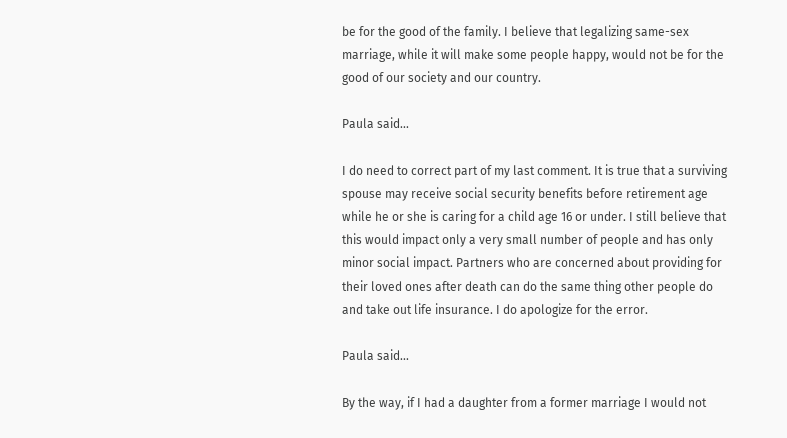be for the good of the family. I believe that legalizing same-sex marriage, while it will make some people happy, would not be for the good of our society and our country.

Paula said...

I do need to correct part of my last comment. It is true that a surviving spouse may receive social security benefits before retirement age while he or she is caring for a child age 16 or under. I still believe that this would impact only a very small number of people and has only minor social impact. Partners who are concerned about providing for their loved ones after death can do the same thing other people do and take out life insurance. I do apologize for the error.

Paula said...

By the way, if I had a daughter from a former marriage I would not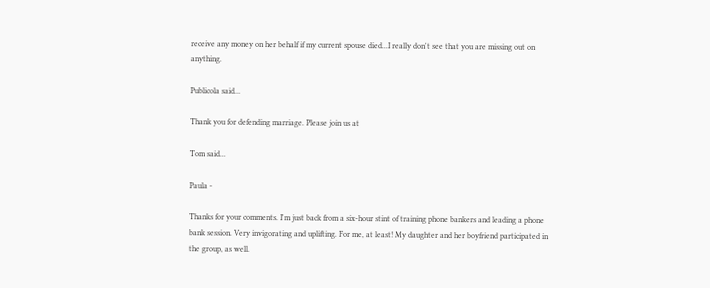receive any money on her behalf if my current spouse died...I really don't see that you are missing out on anything.

Publicola said...

Thank you for defending marriage. Please join us at

Tom said...

Paula -

Thanks for your comments. I'm just back from a six-hour stint of training phone bankers and leading a phone bank session. Very invigorating and uplifting. For me, at least! My daughter and her boyfriend participated in the group, as well.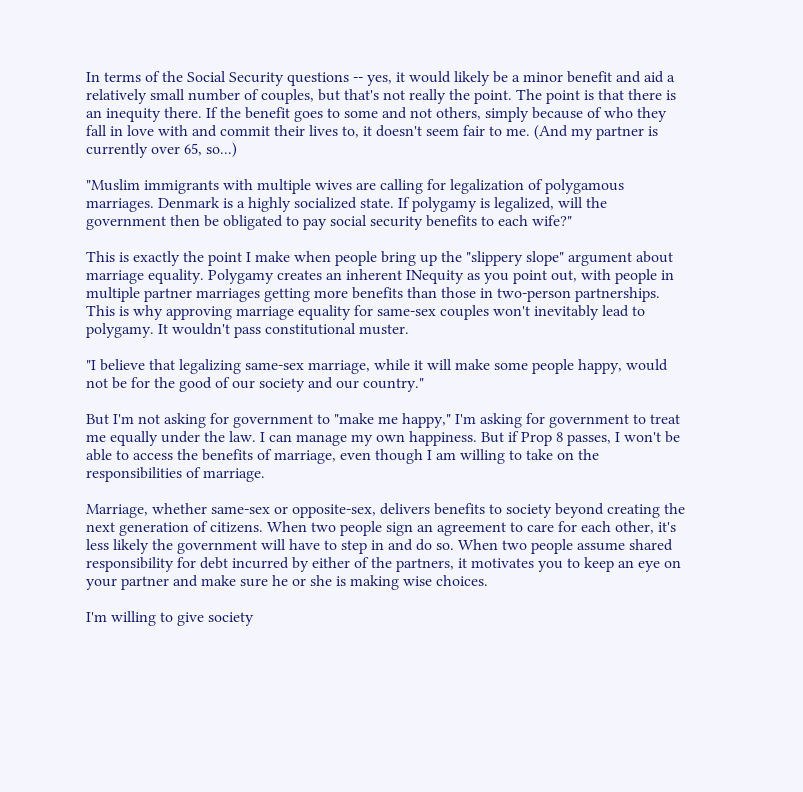In terms of the Social Security questions -- yes, it would likely be a minor benefit and aid a relatively small number of couples, but that's not really the point. The point is that there is an inequity there. If the benefit goes to some and not others, simply because of who they fall in love with and commit their lives to, it doesn't seem fair to me. (And my partner is currently over 65, so...)

"Muslim immigrants with multiple wives are calling for legalization of polygamous marriages. Denmark is a highly socialized state. If polygamy is legalized, will the government then be obligated to pay social security benefits to each wife?"

This is exactly the point I make when people bring up the "slippery slope" argument about marriage equality. Polygamy creates an inherent INequity as you point out, with people in multiple partner marriages getting more benefits than those in two-person partnerships. This is why approving marriage equality for same-sex couples won't inevitably lead to polygamy. It wouldn't pass constitutional muster.

"I believe that legalizing same-sex marriage, while it will make some people happy, would not be for the good of our society and our country."

But I'm not asking for government to "make me happy," I'm asking for government to treat me equally under the law. I can manage my own happiness. But if Prop 8 passes, I won't be able to access the benefits of marriage, even though I am willing to take on the responsibilities of marriage.

Marriage, whether same-sex or opposite-sex, delivers benefits to society beyond creating the next generation of citizens. When two people sign an agreement to care for each other, it's less likely the government will have to step in and do so. When two people assume shared responsibility for debt incurred by either of the partners, it motivates you to keep an eye on your partner and make sure he or she is making wise choices.

I'm willing to give society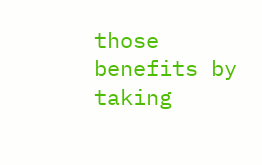those benefits by taking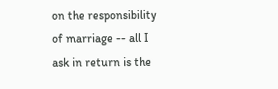on the responsibility of marriage -- all I ask in return is the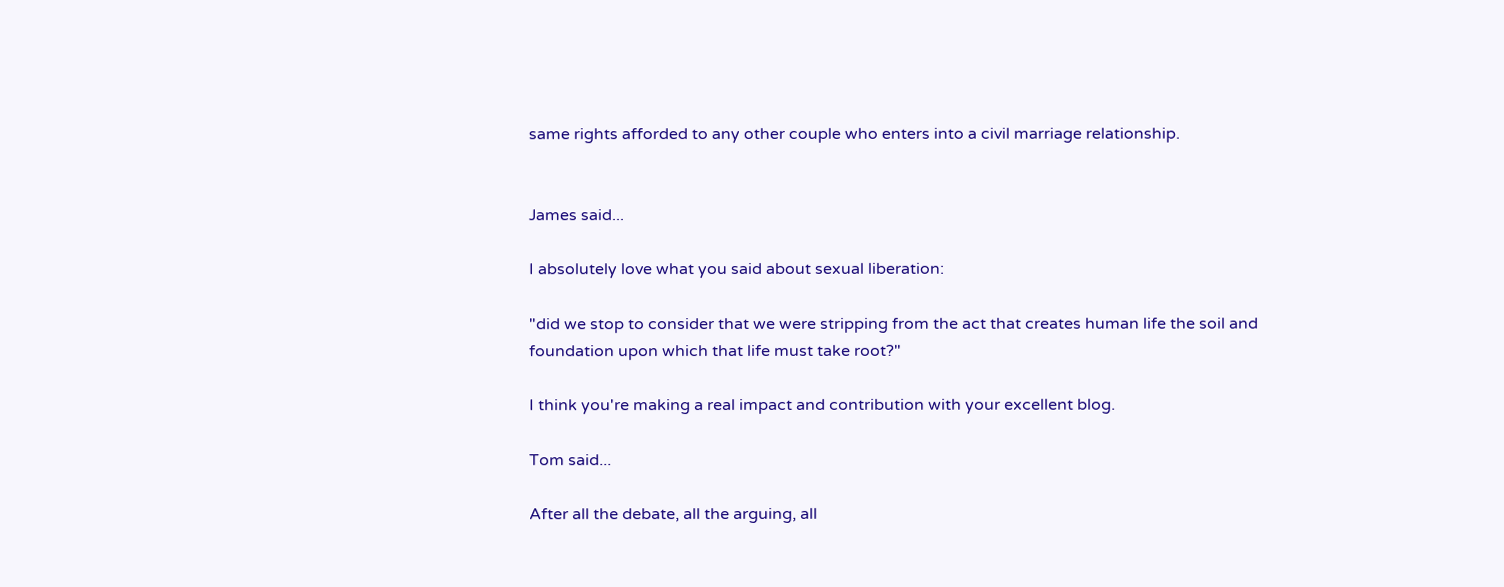same rights afforded to any other couple who enters into a civil marriage relationship.


James said...

I absolutely love what you said about sexual liberation:

"did we stop to consider that we were stripping from the act that creates human life the soil and foundation upon which that life must take root?"

I think you're making a real impact and contribution with your excellent blog.

Tom said...

After all the debate, all the arguing, all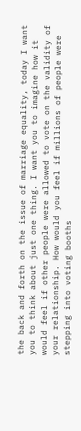the back and forth on the issue of marriage equality, today I want you to think about just one thing. I want you to imagine how it would feel if other people were allowed to vote on the validity of your relationship. How would you feel if millions of people were stepping into voting booths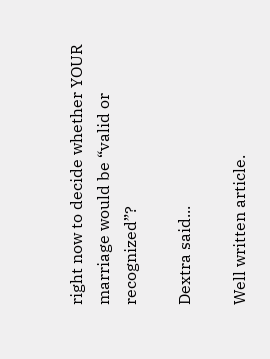right now to decide whether YOUR marriage would be “valid or recognized”?

Dextra said...

Well written article.